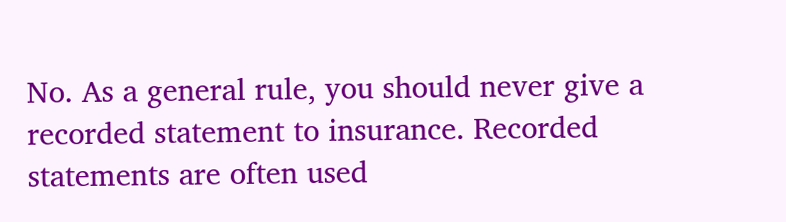No. As a general rule, you should never give a recorded statement to insurance. Recorded statements are often used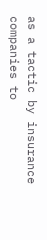as a tactic by insurance companies to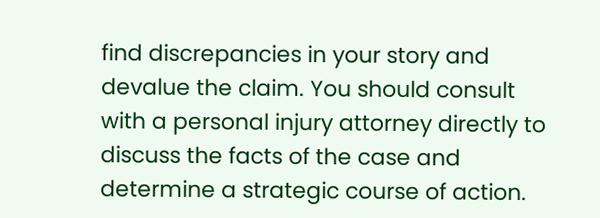find discrepancies in your story and devalue the claim. You should consult with a personal injury attorney directly to discuss the facts of the case and determine a strategic course of action.